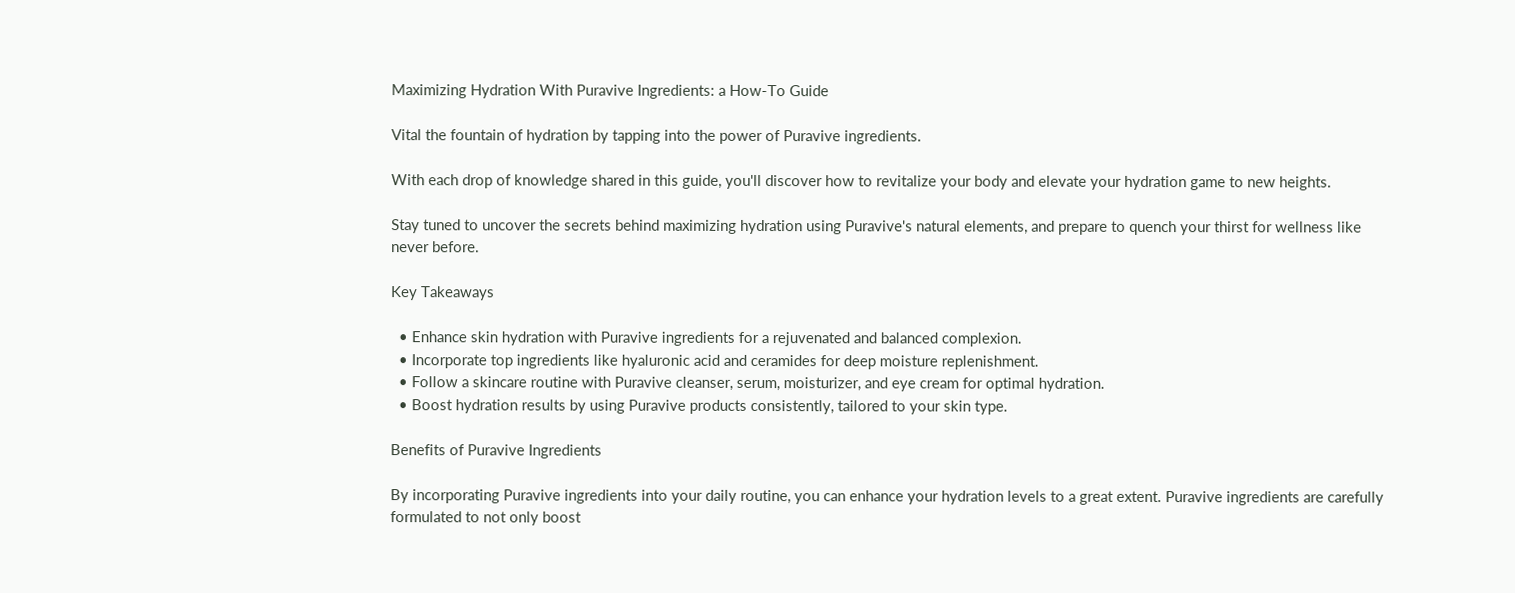Maximizing Hydration With Puravive Ingredients: a How-To Guide

Vital the fountain of hydration by tapping into the power of Puravive ingredients.

With each drop of knowledge shared in this guide, you'll discover how to revitalize your body and elevate your hydration game to new heights.

Stay tuned to uncover the secrets behind maximizing hydration using Puravive's natural elements, and prepare to quench your thirst for wellness like never before.

Key Takeaways

  • Enhance skin hydration with Puravive ingredients for a rejuvenated and balanced complexion.
  • Incorporate top ingredients like hyaluronic acid and ceramides for deep moisture replenishment.
  • Follow a skincare routine with Puravive cleanser, serum, moisturizer, and eye cream for optimal hydration.
  • Boost hydration results by using Puravive products consistently, tailored to your skin type.

Benefits of Puravive Ingredients

By incorporating Puravive ingredients into your daily routine, you can enhance your hydration levels to a great extent. Puravive ingredients are carefully formulated to not only boost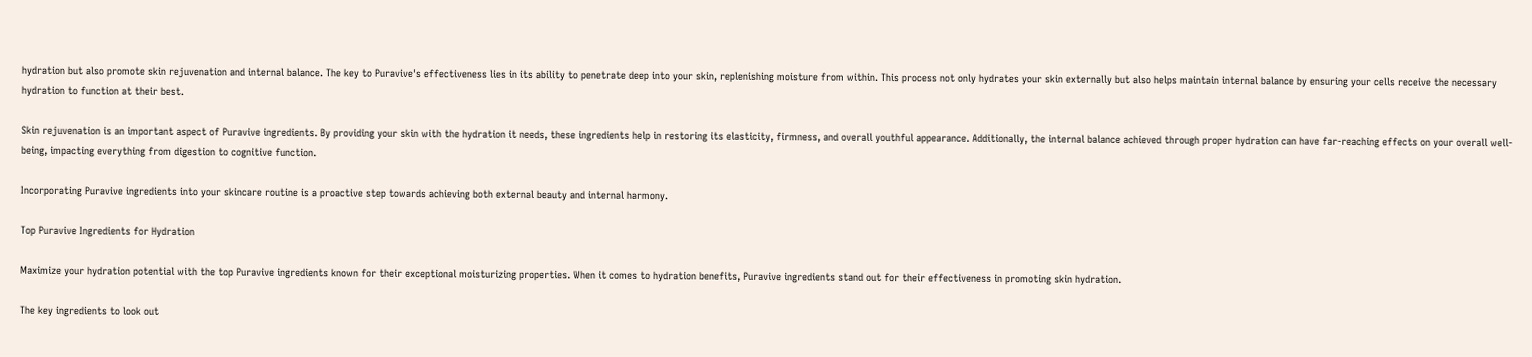hydration but also promote skin rejuvenation and internal balance. The key to Puravive's effectiveness lies in its ability to penetrate deep into your skin, replenishing moisture from within. This process not only hydrates your skin externally but also helps maintain internal balance by ensuring your cells receive the necessary hydration to function at their best.

Skin rejuvenation is an important aspect of Puravive ingredients. By providing your skin with the hydration it needs, these ingredients help in restoring its elasticity, firmness, and overall youthful appearance. Additionally, the internal balance achieved through proper hydration can have far-reaching effects on your overall well-being, impacting everything from digestion to cognitive function.

Incorporating Puravive ingredients into your skincare routine is a proactive step towards achieving both external beauty and internal harmony.

Top Puravive Ingredients for Hydration

Maximize your hydration potential with the top Puravive ingredients known for their exceptional moisturizing properties. When it comes to hydration benefits, Puravive ingredients stand out for their effectiveness in promoting skin hydration.

The key ingredients to look out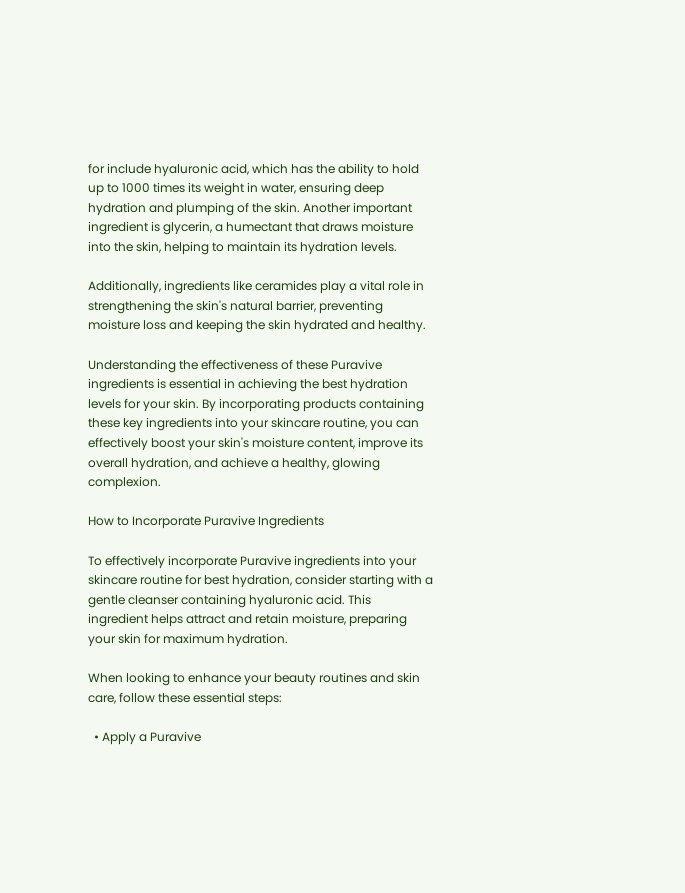for include hyaluronic acid, which has the ability to hold up to 1000 times its weight in water, ensuring deep hydration and plumping of the skin. Another important ingredient is glycerin, a humectant that draws moisture into the skin, helping to maintain its hydration levels.

Additionally, ingredients like ceramides play a vital role in strengthening the skin's natural barrier, preventing moisture loss and keeping the skin hydrated and healthy.

Understanding the effectiveness of these Puravive ingredients is essential in achieving the best hydration levels for your skin. By incorporating products containing these key ingredients into your skincare routine, you can effectively boost your skin's moisture content, improve its overall hydration, and achieve a healthy, glowing complexion.

How to Incorporate Puravive Ingredients

To effectively incorporate Puravive ingredients into your skincare routine for best hydration, consider starting with a gentle cleanser containing hyaluronic acid. This ingredient helps attract and retain moisture, preparing your skin for maximum hydration.

When looking to enhance your beauty routines and skin care, follow these essential steps:

  • Apply a Puravive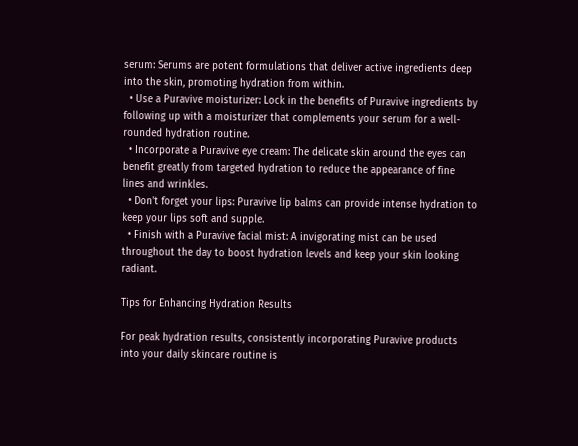serum: Serums are potent formulations that deliver active ingredients deep into the skin, promoting hydration from within.
  • Use a Puravive moisturizer: Lock in the benefits of Puravive ingredients by following up with a moisturizer that complements your serum for a well-rounded hydration routine.
  • Incorporate a Puravive eye cream: The delicate skin around the eyes can benefit greatly from targeted hydration to reduce the appearance of fine lines and wrinkles.
  • Don't forget your lips: Puravive lip balms can provide intense hydration to keep your lips soft and supple.
  • Finish with a Puravive facial mist: A invigorating mist can be used throughout the day to boost hydration levels and keep your skin looking radiant.

Tips for Enhancing Hydration Results

For peak hydration results, consistently incorporating Puravive products into your daily skincare routine is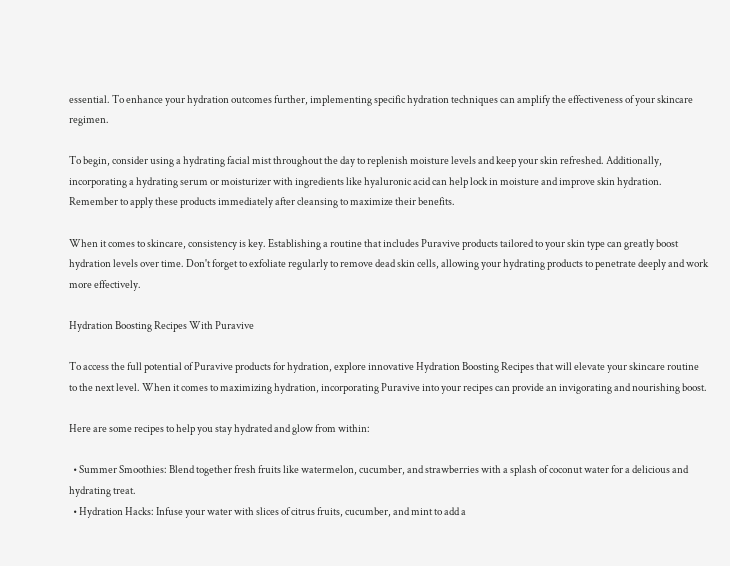essential. To enhance your hydration outcomes further, implementing specific hydration techniques can amplify the effectiveness of your skincare regimen.

To begin, consider using a hydrating facial mist throughout the day to replenish moisture levels and keep your skin refreshed. Additionally, incorporating a hydrating serum or moisturizer with ingredients like hyaluronic acid can help lock in moisture and improve skin hydration. Remember to apply these products immediately after cleansing to maximize their benefits.

When it comes to skincare, consistency is key. Establishing a routine that includes Puravive products tailored to your skin type can greatly boost hydration levels over time. Don't forget to exfoliate regularly to remove dead skin cells, allowing your hydrating products to penetrate deeply and work more effectively.

Hydration Boosting Recipes With Puravive

To access the full potential of Puravive products for hydration, explore innovative Hydration Boosting Recipes that will elevate your skincare routine to the next level. When it comes to maximizing hydration, incorporating Puravive into your recipes can provide an invigorating and nourishing boost.

Here are some recipes to help you stay hydrated and glow from within:

  • Summer Smoothies: Blend together fresh fruits like watermelon, cucumber, and strawberries with a splash of coconut water for a delicious and hydrating treat.
  • Hydration Hacks: Infuse your water with slices of citrus fruits, cucumber, and mint to add a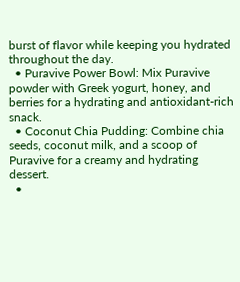burst of flavor while keeping you hydrated throughout the day.
  • Puravive Power Bowl: Mix Puravive powder with Greek yogurt, honey, and berries for a hydrating and antioxidant-rich snack.
  • Coconut Chia Pudding: Combine chia seeds, coconut milk, and a scoop of Puravive for a creamy and hydrating dessert.
  •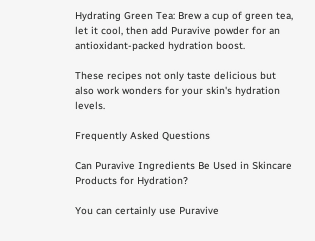Hydrating Green Tea: Brew a cup of green tea, let it cool, then add Puravive powder for an antioxidant-packed hydration boost.

These recipes not only taste delicious but also work wonders for your skin's hydration levels.

Frequently Asked Questions

Can Puravive Ingredients Be Used in Skincare Products for Hydration?

You can certainly use Puravive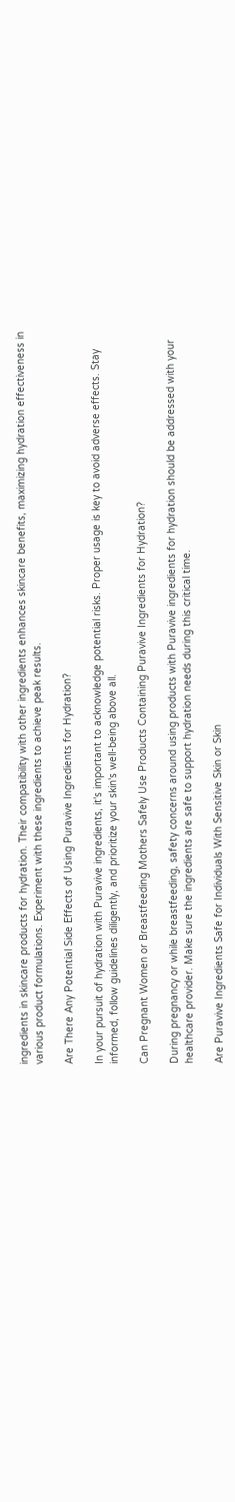ingredients in skincare products for hydration. Their compatibility with other ingredients enhances skincare benefits, maximizing hydration effectiveness in various product formulations. Experiment with these ingredients to achieve peak results.

Are There Any Potential Side Effects of Using Puravive Ingredients for Hydration?

In your pursuit of hydration with Puravive ingredients, it's important to acknowledge potential risks. Proper usage is key to avoid adverse effects. Stay informed, follow guidelines diligently, and prioritize your skin's well-being above all.

Can Pregnant Women or Breastfeeding Mothers Safely Use Products Containing Puravive Ingredients for Hydration?

During pregnancy or while breastfeeding, safety concerns around using products with Puravive ingredients for hydration should be addressed with your healthcare provider. Make sure the ingredients are safe to support hydration needs during this critical time.

Are Puravive Ingredients Safe for Individuals With Sensitive Skin or Skin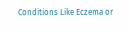Conditions Like Eczema or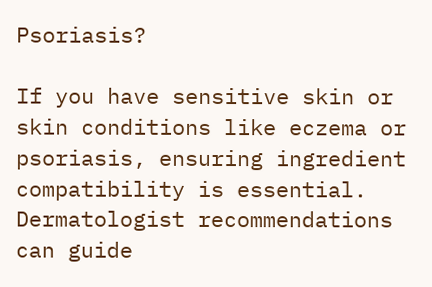Psoriasis?

If you have sensitive skin or skin conditions like eczema or psoriasis, ensuring ingredient compatibility is essential. Dermatologist recommendations can guide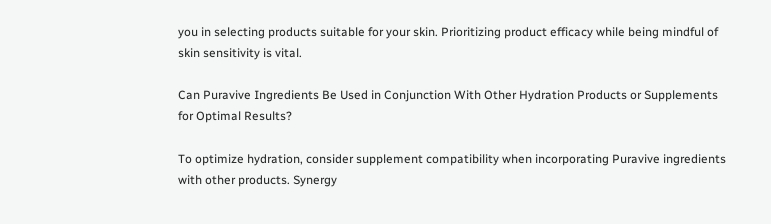you in selecting products suitable for your skin. Prioritizing product efficacy while being mindful of skin sensitivity is vital.

Can Puravive Ingredients Be Used in Conjunction With Other Hydration Products or Supplements for Optimal Results?

To optimize hydration, consider supplement compatibility when incorporating Puravive ingredients with other products. Synergy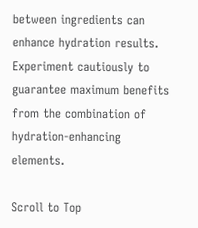between ingredients can enhance hydration results. Experiment cautiously to guarantee maximum benefits from the combination of hydration-enhancing elements.

Scroll to Top